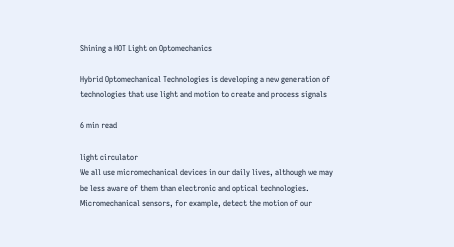Shining a HOT Light on Optomechanics

Hybrid Optomechanical Technologies is developing a new generation of technologies that use light and motion to create and process signals

6 min read

light circulator
We all use micromechanical devices in our daily lives, although we may be less aware of them than electronic and optical technologies. Micromechanical sensors, for example, detect the motion of our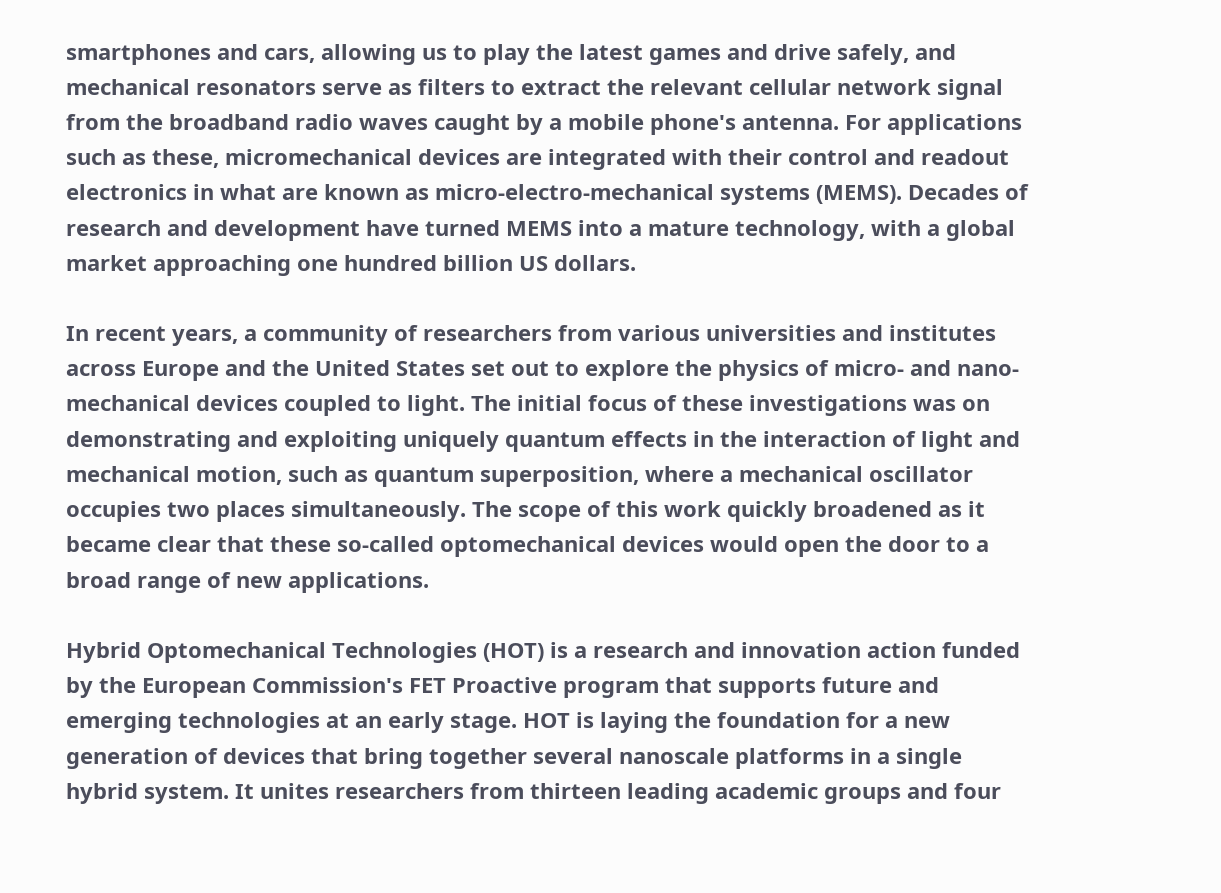smartphones and cars, allowing us to play the latest games and drive safely, and mechanical resonators serve as filters to extract the relevant cellular network signal from the broadband radio waves caught by a mobile phone's antenna. For applications such as these, micromechanical devices are integrated with their control and readout electronics in what are known as micro-electro-mechanical systems (MEMS). Decades of research and development have turned MEMS into a mature technology, with a global market approaching one hundred billion US dollars.

In recent years, a community of researchers from various universities and institutes across Europe and the United States set out to explore the physics of micro- and nano-mechanical devices coupled to light. The initial focus of these investigations was on demonstrating and exploiting uniquely quantum effects in the interaction of light and mechanical motion, such as quantum superposition, where a mechanical oscillator occupies two places simultaneously. The scope of this work quickly broadened as it became clear that these so-called optomechanical devices would open the door to a broad range of new applications.

Hybrid Optomechanical Technologies (HOT) is a research and innovation action funded by the European Commission's FET Proactive program that supports future and emerging technologies at an early stage. HOT is laying the foundation for a new generation of devices that bring together several nanoscale platforms in a single hybrid system. It unites researchers from thirteen leading academic groups and four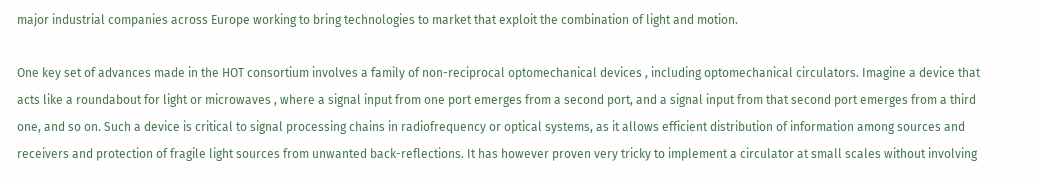major industrial companies across Europe working to bring technologies to market that exploit the combination of light and motion.

One key set of advances made in the HOT consortium involves a family of non-reciprocal optomechanical devices , including optomechanical circulators. Imagine a device that acts like a roundabout for light or microwaves , where a signal input from one port emerges from a second port, and a signal input from that second port emerges from a third one, and so on. Such a device is critical to signal processing chains in radiofrequency or optical systems, as it allows efficient distribution of information among sources and receivers and protection of fragile light sources from unwanted back-reflections. It has however proven very tricky to implement a circulator at small scales without involving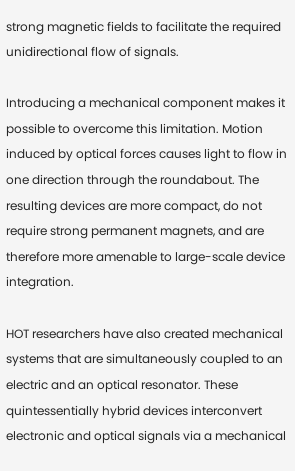strong magnetic fields to facilitate the required unidirectional flow of signals.

Introducing a mechanical component makes it possible to overcome this limitation. Motion induced by optical forces causes light to flow in one direction through the roundabout. The resulting devices are more compact, do not require strong permanent magnets, and are therefore more amenable to large-scale device integration.

HOT researchers have also created mechanical systems that are simultaneously coupled to an electric and an optical resonator. These quintessentially hybrid devices interconvert electronic and optical signals via a mechanical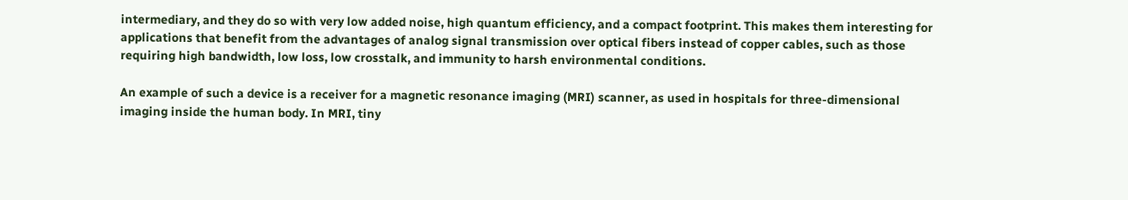intermediary, and they do so with very low added noise, high quantum efficiency, and a compact footprint. This makes them interesting for applications that benefit from the advantages of analog signal transmission over optical fibers instead of copper cables, such as those requiring high bandwidth, low loss, low crosstalk, and immunity to harsh environmental conditions.

An example of such a device is a receiver for a magnetic resonance imaging (MRI) scanner, as used in hospitals for three-dimensional imaging inside the human body. In MRI, tiny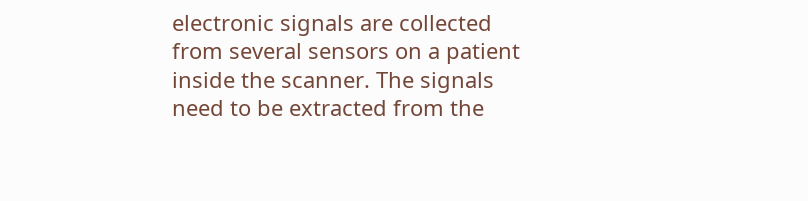electronic signals are collected from several sensors on a patient inside the scanner. The signals need to be extracted from the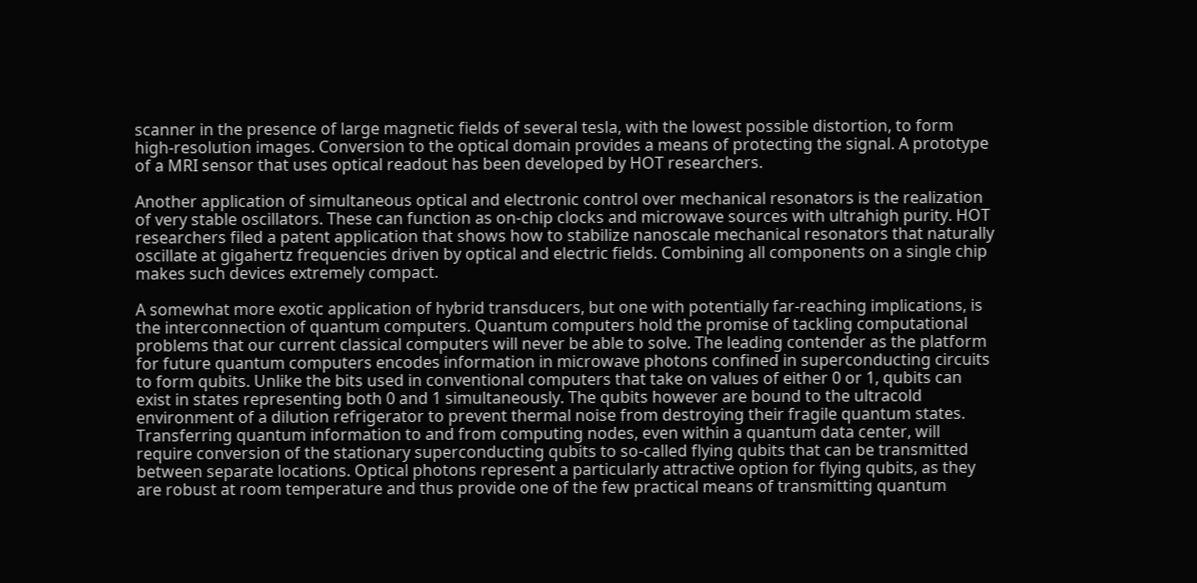scanner in the presence of large magnetic fields of several tesla, with the lowest possible distortion, to form high-resolution images. Conversion to the optical domain provides a means of protecting the signal. A prototype of a MRI sensor that uses optical readout has been developed by HOT researchers.

Another application of simultaneous optical and electronic control over mechanical resonators is the realization of very stable oscillators. These can function as on-chip clocks and microwave sources with ultrahigh purity. HOT researchers filed a patent application that shows how to stabilize nanoscale mechanical resonators that naturally oscillate at gigahertz frequencies driven by optical and electric fields. Combining all components on a single chip makes such devices extremely compact.

A somewhat more exotic application of hybrid transducers, but one with potentially far-reaching implications, is the interconnection of quantum computers. Quantum computers hold the promise of tackling computational problems that our current classical computers will never be able to solve. The leading contender as the platform for future quantum computers encodes information in microwave photons confined in superconducting circuits to form qubits. Unlike the bits used in conventional computers that take on values of either 0 or 1, qubits can exist in states representing both 0 and 1 simultaneously. The qubits however are bound to the ultracold environment of a dilution refrigerator to prevent thermal noise from destroying their fragile quantum states. Transferring quantum information to and from computing nodes, even within a quantum data center, will require conversion of the stationary superconducting qubits to so-called flying qubits that can be transmitted between separate locations. Optical photons represent a particularly attractive option for flying qubits, as they are robust at room temperature and thus provide one of the few practical means of transmitting quantum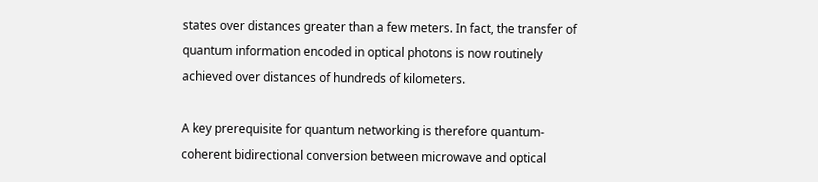states over distances greater than a few meters. In fact, the transfer of quantum information encoded in optical photons is now routinely achieved over distances of hundreds of kilometers.

A key prerequisite for quantum networking is therefore quantum-coherent bidirectional conversion between microwave and optical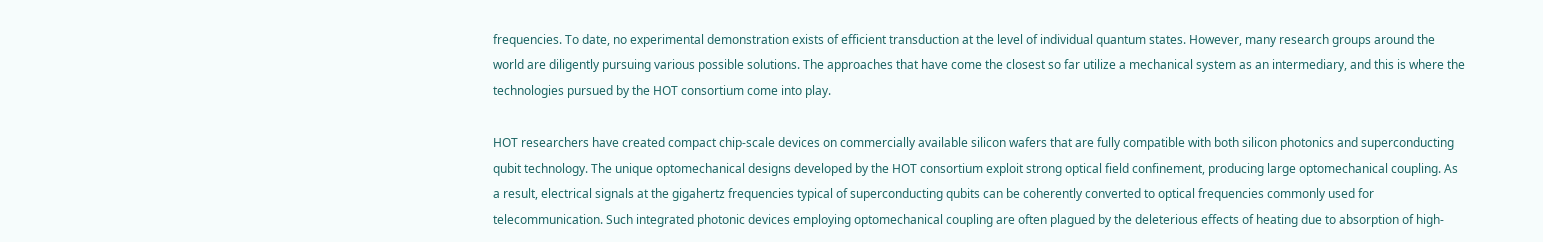frequencies. To date, no experimental demonstration exists of efficient transduction at the level of individual quantum states. However, many research groups around the world are diligently pursuing various possible solutions. The approaches that have come the closest so far utilize a mechanical system as an intermediary, and this is where the technologies pursued by the HOT consortium come into play.

HOT researchers have created compact chip-scale devices on commercially available silicon wafers that are fully compatible with both silicon photonics and superconducting qubit technology. The unique optomechanical designs developed by the HOT consortium exploit strong optical field confinement, producing large optomechanical coupling. As a result, electrical signals at the gigahertz frequencies typical of superconducting qubits can be coherently converted to optical frequencies commonly used for telecommunication. Such integrated photonic devices employing optomechanical coupling are often plagued by the deleterious effects of heating due to absorption of high-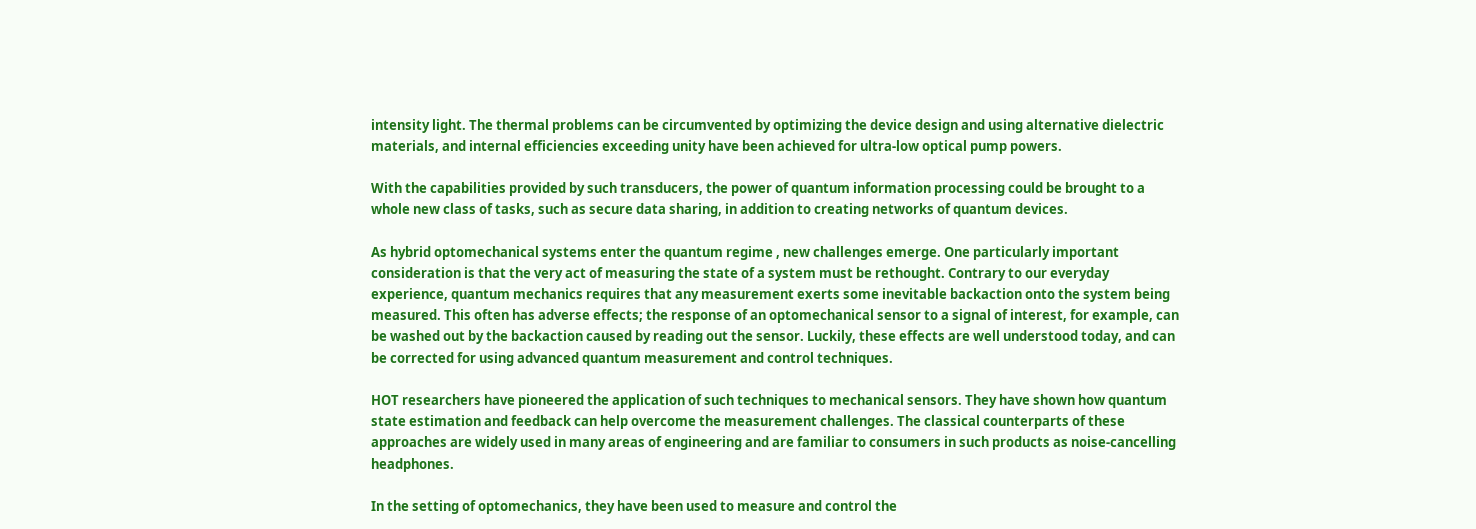intensity light. The thermal problems can be circumvented by optimizing the device design and using alternative dielectric materials, and internal efficiencies exceeding unity have been achieved for ultra-low optical pump powers.

With the capabilities provided by such transducers, the power of quantum information processing could be brought to a whole new class of tasks, such as secure data sharing, in addition to creating networks of quantum devices.

As hybrid optomechanical systems enter the quantum regime , new challenges emerge. One particularly important consideration is that the very act of measuring the state of a system must be rethought. Contrary to our everyday experience, quantum mechanics requires that any measurement exerts some inevitable backaction onto the system being measured. This often has adverse effects; the response of an optomechanical sensor to a signal of interest, for example, can be washed out by the backaction caused by reading out the sensor. Luckily, these effects are well understood today, and can be corrected for using advanced quantum measurement and control techniques.

HOT researchers have pioneered the application of such techniques to mechanical sensors. They have shown how quantum state estimation and feedback can help overcome the measurement challenges. The classical counterparts of these approaches are widely used in many areas of engineering and are familiar to consumers in such products as noise-cancelling headphones.

In the setting of optomechanics, they have been used to measure and control the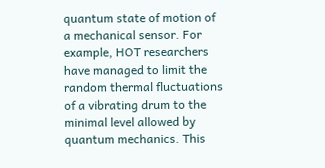quantum state of motion of a mechanical sensor. For example, HOT researchers have managed to limit the random thermal fluctuations of a vibrating drum to the minimal level allowed by quantum mechanics. This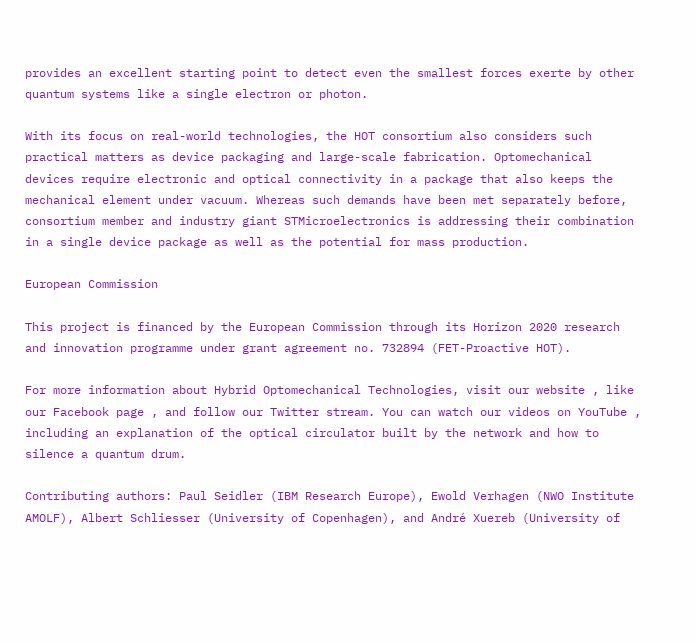provides an excellent starting point to detect even the smallest forces exerte by other quantum systems like a single electron or photon.

With its focus on real-world technologies, the HOT consortium also considers such practical matters as device packaging and large-scale fabrication. Optomechanical devices require electronic and optical connectivity in a package that also keeps the mechanical element under vacuum. Whereas such demands have been met separately before, consortium member and industry giant STMicroelectronics is addressing their combination in a single device package as well as the potential for mass production.

European Commission

This project is financed by the European Commission through its Horizon 2020 research and innovation programme under grant agreement no. 732894 (FET-Proactive HOT).

For more information about Hybrid Optomechanical Technologies, visit our website , like our Facebook page , and follow our Twitter stream. You can watch our videos on YouTube , including an explanation of the optical circulator built by the network and how to silence a quantum drum.

Contributing authors: Paul Seidler (IBM Research Europe), Ewold Verhagen (NWO Institute AMOLF), Albert Schliesser (University of Copenhagen), and André Xuereb (University of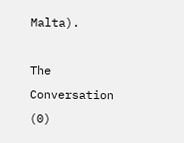Malta).

The Conversation (0)